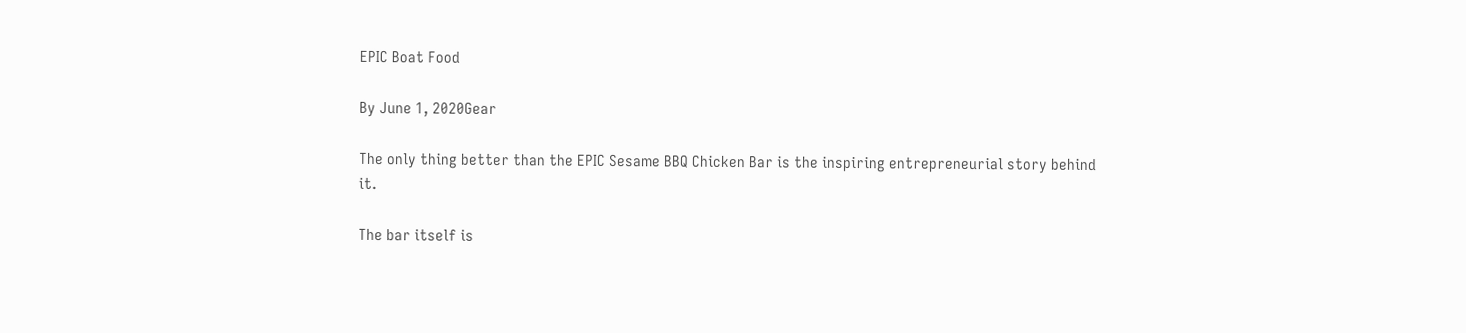EPIC Boat Food

By June 1, 2020Gear

The only thing better than the EPIC Sesame BBQ Chicken Bar is the inspiring entrepreneurial story behind it.

The bar itself is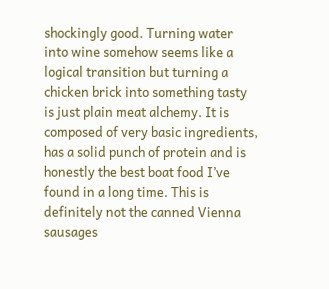shockingly good. Turning water into wine somehow seems like a logical transition but turning a chicken brick into something tasty is just plain meat alchemy. It is composed of very basic ingredients, has a solid punch of protein and is honestly the best boat food I’ve found in a long time. This is definitely not the canned Vienna sausages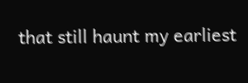that still haunt my earliest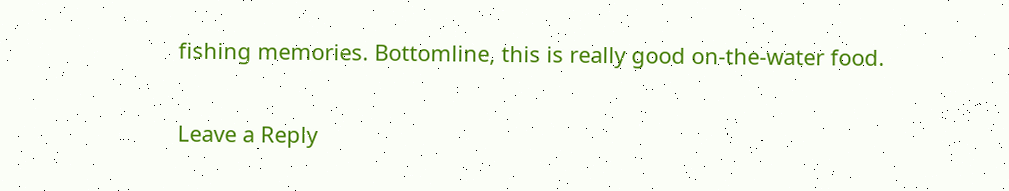fishing memories. Bottomline, this is really good on-the-water food.

Leave a Reply